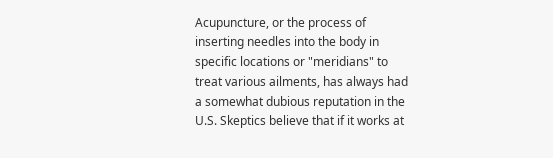Acupuncture, or the process of inserting needles into the body in specific locations or "meridians" to treat various ailments, has always had a somewhat dubious reputation in the U.S. Skeptics believe that if it works at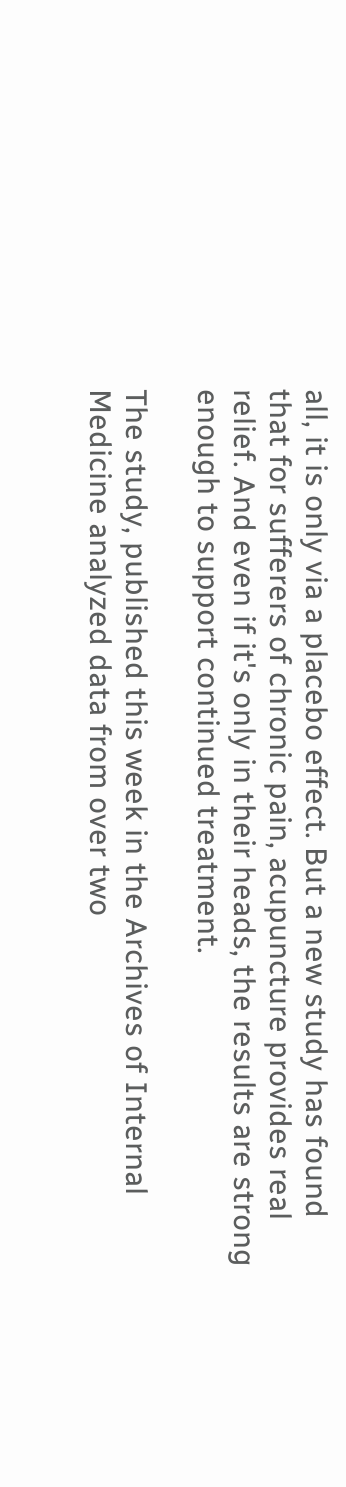all, it is only via a placebo effect. But a new study has found that for sufferers of chronic pain, acupuncture provides real relief. And even if it's only in their heads, the results are strong enough to support continued treatment.

The study, published this week in the Archives of Internal Medicine analyzed data from over two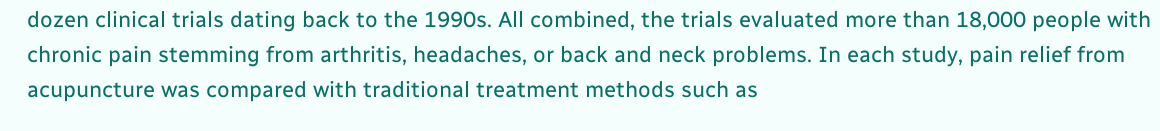dozen clinical trials dating back to the 1990s. All combined, the trials evaluated more than 18,000 people with chronic pain stemming from arthritis, headaches, or back and neck problems. In each study, pain relief from acupuncture was compared with traditional treatment methods such as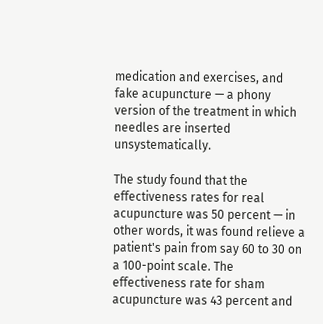medication and exercises, and fake acupuncture — a phony version of the treatment in which needles are inserted unsystematically.

The study found that the effectiveness rates for real acupuncture was 50 percent — in other words, it was found relieve a patient's pain from say 60 to 30 on a 100-point scale. The effectiveness rate for sham acupuncture was 43 percent and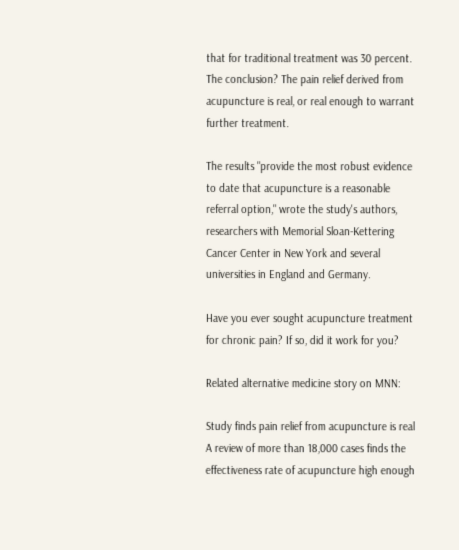that for traditional treatment was 30 percent. The conclusion? The pain relief derived from acupuncture is real, or real enough to warrant further treatment.

The results "provide the most robust evidence to date that acupuncture is a reasonable referral option," wrote the study's authors, researchers with Memorial Sloan-Kettering Cancer Center in New York and several universities in England and Germany.

Have you ever sought acupuncture treatment for chronic pain? If so, did it work for you?

Related alternative medicine story on MNN:

Study finds pain relief from acupuncture is real
A review of more than 18,000 cases finds the effectiveness rate of acupuncture high enough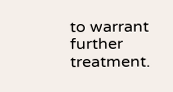to warrant further treatment.